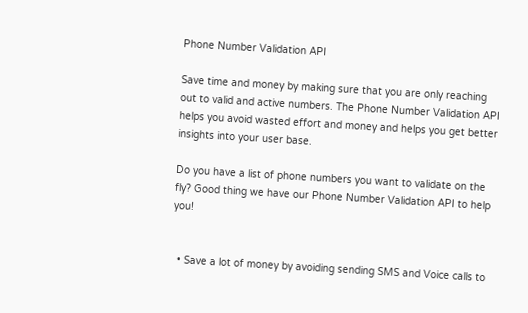Phone Number Validation API

Save time and money by making sure that you are only reaching out to valid and active numbers. The Phone Number Validation API helps you avoid wasted effort and money and helps you get better insights into your user base.

Do you have a list of phone numbers you want to validate on the fly? Good thing we have our Phone Number Validation API to help you!


  • Save a lot of money by avoiding sending SMS and Voice calls to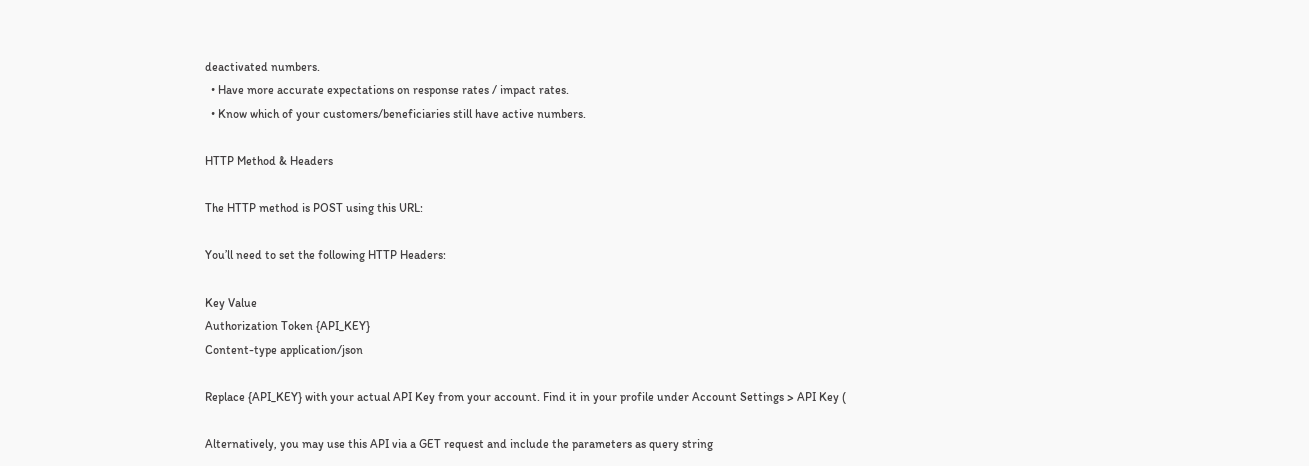deactivated numbers.
  • Have more accurate expectations on response rates / impact rates.
  • Know which of your customers/beneficiaries still have active numbers.

HTTP Method & Headers

The HTTP method is POST using this URL:

You’ll need to set the following HTTP Headers:

Key Value
Authorization Token {API_KEY}
Content-type application/json

Replace {API_KEY} with your actual API Key from your account. Find it in your profile under Account Settings > API Key (

Alternatively, you may use this API via a GET request and include the parameters as query string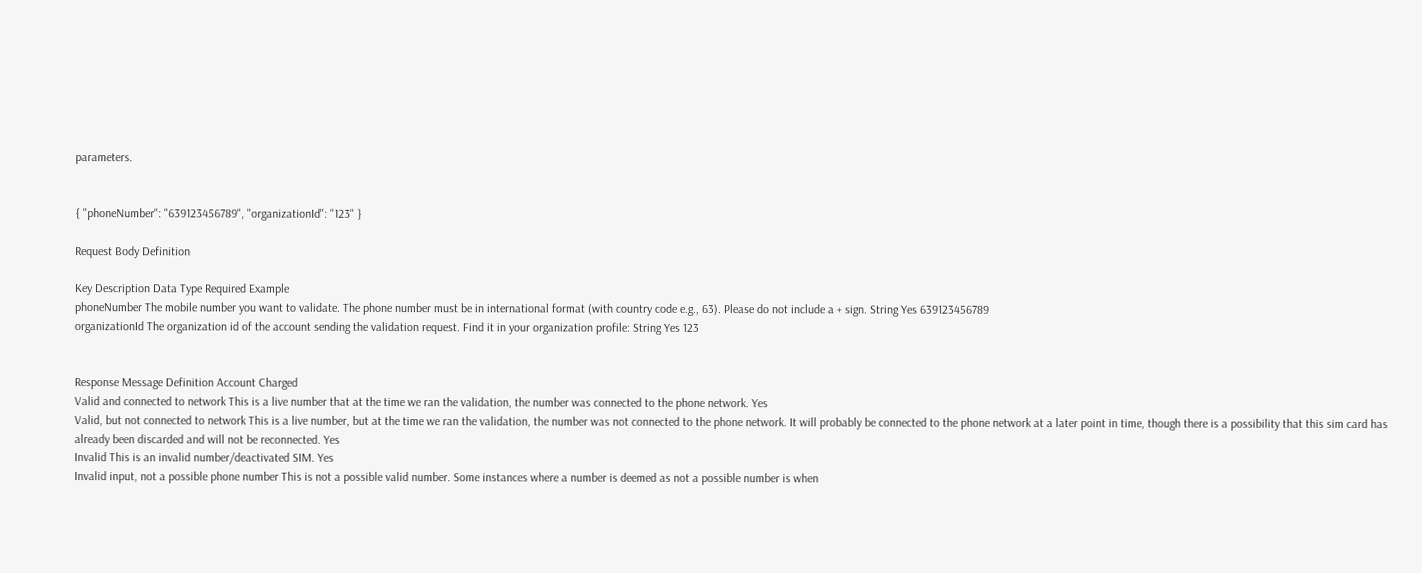parameters.


{ "phoneNumber": "639123456789", "organizationId": "123" }

Request Body Definition

Key Description Data Type Required Example
phoneNumber The mobile number you want to validate. The phone number must be in international format (with country code e.g., 63). Please do not include a + sign. String Yes 639123456789
organizationId The organization id of the account sending the validation request. Find it in your organization profile: String Yes 123


Response Message Definition Account Charged
Valid and connected to network This is a live number that at the time we ran the validation, the number was connected to the phone network. Yes
Valid, but not connected to network This is a live number, but at the time we ran the validation, the number was not connected to the phone network. It will probably be connected to the phone network at a later point in time, though there is a possibility that this sim card has already been discarded and will not be reconnected. Yes
Invalid This is an invalid number/deactivated SIM. Yes
Invalid input, not a possible phone number This is not a possible valid number. Some instances where a number is deemed as not a possible number is when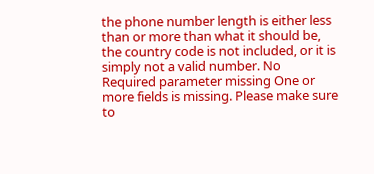the phone number length is either less than or more than what it should be, the country code is not included, or it is simply not a valid number. No
Required parameter missing One or more fields is missing. Please make sure to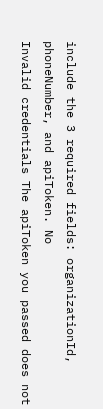include the 3 required fields: organizationId, phoneNumber, and apiToken. No
Invalid credentials The apiToken you passed does not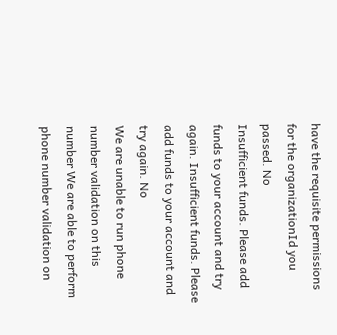have the requisite permissions for the organizationId you passed. No
Insufficient funds. Please add funds to your account and try again. Insufficient funds. Please add funds to your account and try again. No
We are unable to run phone number validation on this number We are able to perform phone number validation on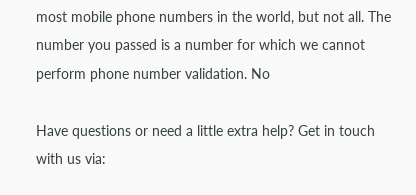most mobile phone numbers in the world, but not all. The number you passed is a number for which we cannot perform phone number validation. No

Have questions or need a little extra help? Get in touch with us via: